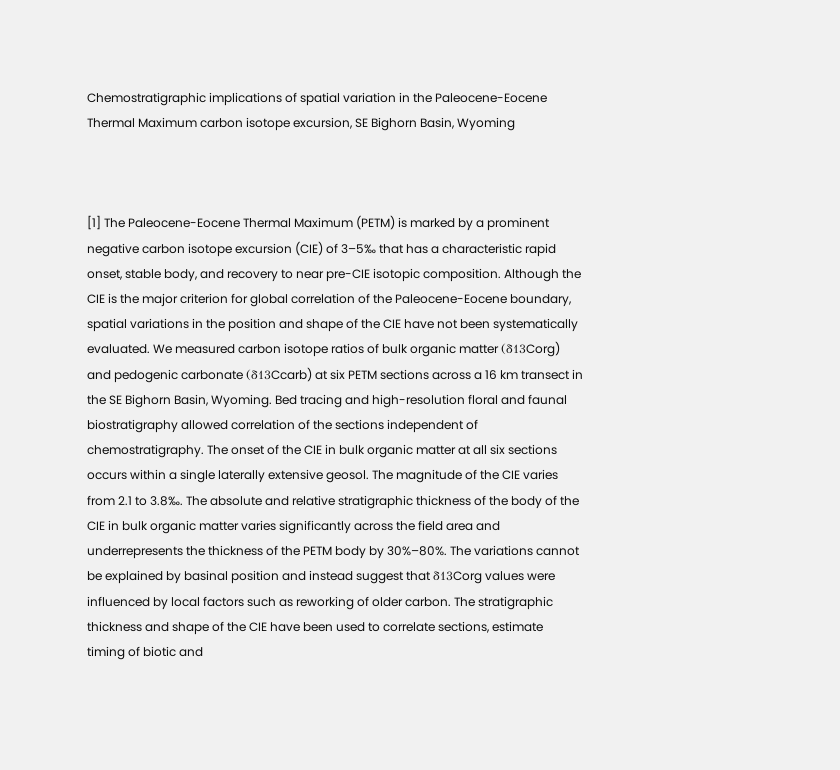Chemostratigraphic implications of spatial variation in the Paleocene-Eocene Thermal Maximum carbon isotope excursion, SE Bighorn Basin, Wyoming



[1] The Paleocene-Eocene Thermal Maximum (PETM) is marked by a prominent negative carbon isotope excursion (CIE) of 3–5‰ that has a characteristic rapid onset, stable body, and recovery to near pre-CIE isotopic composition. Although the CIE is the major criterion for global correlation of the Paleocene-Eocene boundary, spatial variations in the position and shape of the CIE have not been systematically evaluated. We measured carbon isotope ratios of bulk organic matter (δ13Corg) and pedogenic carbonate (δ13Ccarb) at six PETM sections across a 16 km transect in the SE Bighorn Basin, Wyoming. Bed tracing and high-resolution floral and faunal biostratigraphy allowed correlation of the sections independent of chemostratigraphy. The onset of the CIE in bulk organic matter at all six sections occurs within a single laterally extensive geosol. The magnitude of the CIE varies from 2.1 to 3.8‰. The absolute and relative stratigraphic thickness of the body of the CIE in bulk organic matter varies significantly across the field area and underrepresents the thickness of the PETM body by 30%–80%. The variations cannot be explained by basinal position and instead suggest that δ13Corg values were influenced by local factors such as reworking of older carbon. The stratigraphic thickness and shape of the CIE have been used to correlate sections, estimate timing of biotic and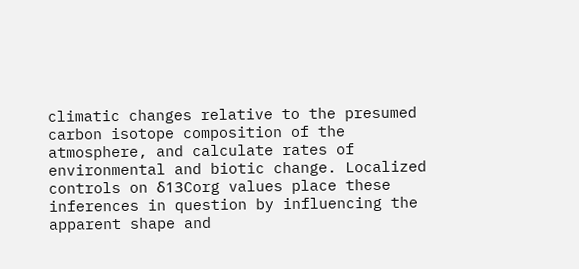climatic changes relative to the presumed carbon isotope composition of the atmosphere, and calculate rates of environmental and biotic change. Localized controls on δ13Corg values place these inferences in question by influencing the apparent shape and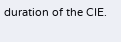duration of the CIE.